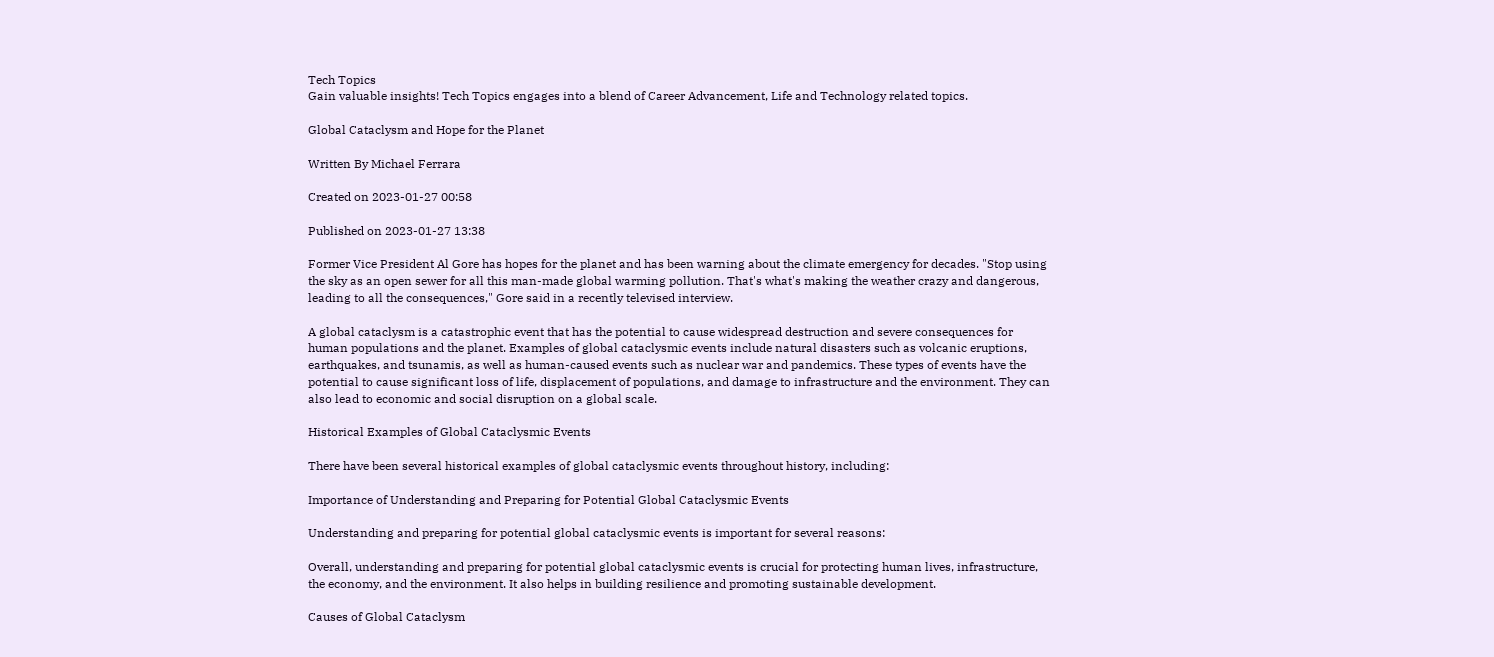Tech Topics
Gain valuable insights! Tech Topics engages into a blend of Career Advancement, Life and Technology related topics.

Global Cataclysm and Hope for the Planet

Written By Michael Ferrara

Created on 2023-01-27 00:58

Published on 2023-01-27 13:38

Former Vice President Al Gore has hopes for the planet and has been warning about the climate emergency for decades. "Stop using the sky as an open sewer for all this man-made global warming pollution. That's what's making the weather crazy and dangerous, leading to all the consequences," Gore said in a recently televised interview.

A global cataclysm is a catastrophic event that has the potential to cause widespread destruction and severe consequences for human populations and the planet. Examples of global cataclysmic events include natural disasters such as volcanic eruptions, earthquakes, and tsunamis, as well as human-caused events such as nuclear war and pandemics. These types of events have the potential to cause significant loss of life, displacement of populations, and damage to infrastructure and the environment. They can also lead to economic and social disruption on a global scale.

Historical Examples of Global Cataclysmic Events

There have been several historical examples of global cataclysmic events throughout history, including:

Importance of Understanding and Preparing for Potential Global Cataclysmic Events

Understanding and preparing for potential global cataclysmic events is important for several reasons:

Overall, understanding and preparing for potential global cataclysmic events is crucial for protecting human lives, infrastructure, the economy, and the environment. It also helps in building resilience and promoting sustainable development.

Causes of Global Cataclysm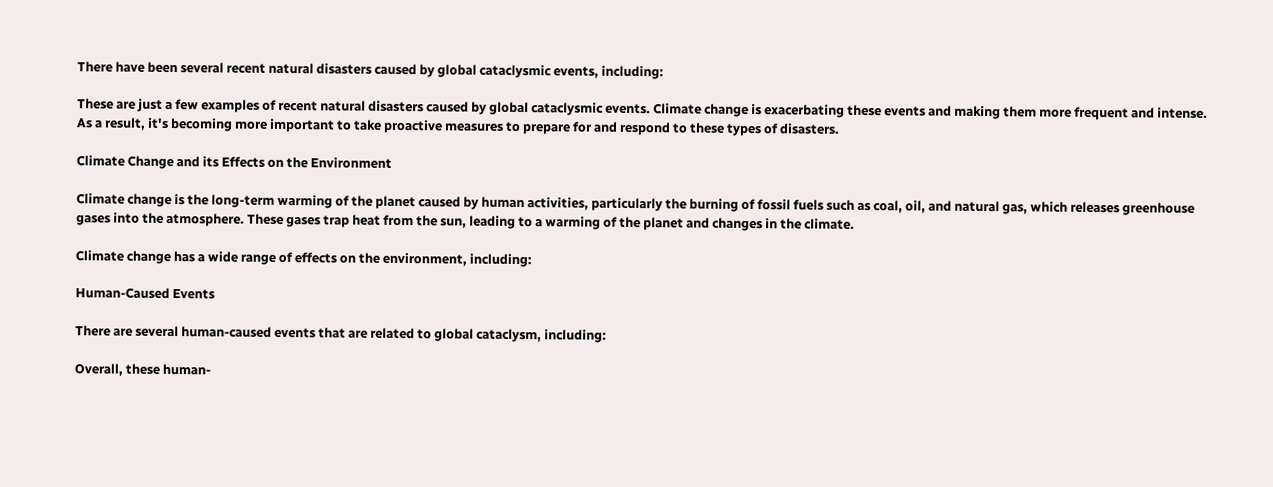There have been several recent natural disasters caused by global cataclysmic events, including:

These are just a few examples of recent natural disasters caused by global cataclysmic events. Climate change is exacerbating these events and making them more frequent and intense. As a result, it's becoming more important to take proactive measures to prepare for and respond to these types of disasters.

Climate Change and its Effects on the Environment

Climate change is the long-term warming of the planet caused by human activities, particularly the burning of fossil fuels such as coal, oil, and natural gas, which releases greenhouse gases into the atmosphere. These gases trap heat from the sun, leading to a warming of the planet and changes in the climate.

Climate change has a wide range of effects on the environment, including:

Human-Caused Events

There are several human-caused events that are related to global cataclysm, including:

Overall, these human-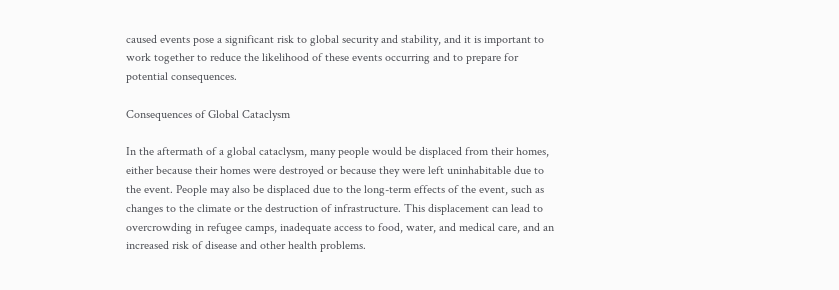caused events pose a significant risk to global security and stability, and it is important to work together to reduce the likelihood of these events occurring and to prepare for potential consequences.

Consequences of Global Cataclysm

In the aftermath of a global cataclysm, many people would be displaced from their homes, either because their homes were destroyed or because they were left uninhabitable due to the event. People may also be displaced due to the long-term effects of the event, such as changes to the climate or the destruction of infrastructure. This displacement can lead to overcrowding in refugee camps, inadequate access to food, water, and medical care, and an increased risk of disease and other health problems.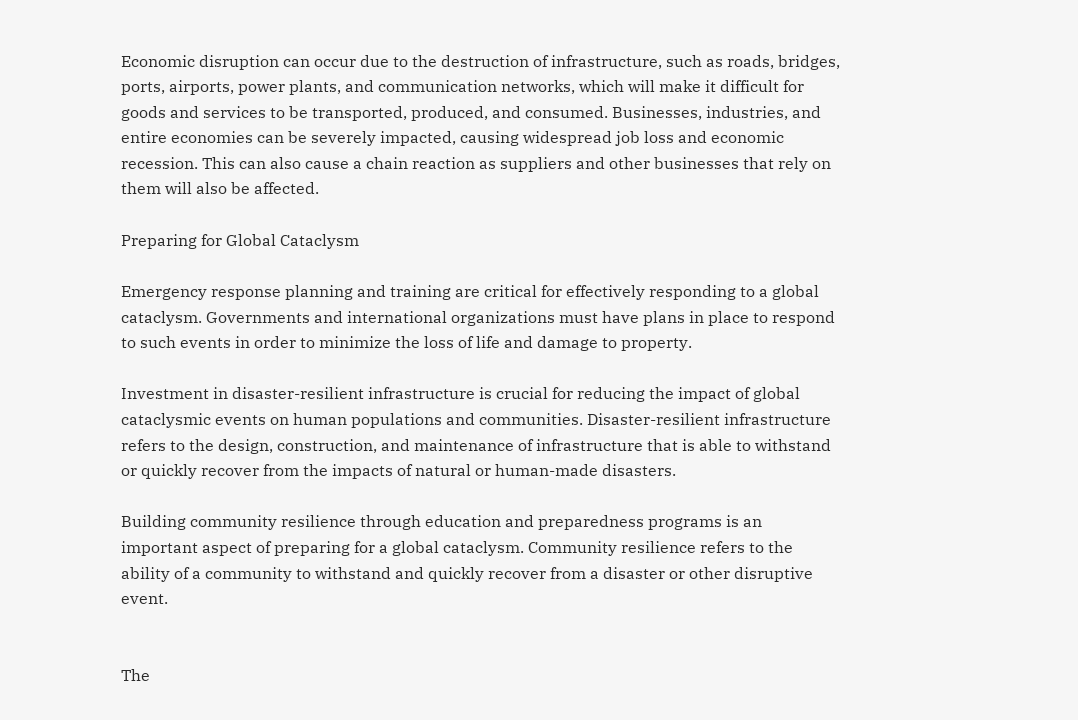Economic disruption can occur due to the destruction of infrastructure, such as roads, bridges, ports, airports, power plants, and communication networks, which will make it difficult for goods and services to be transported, produced, and consumed. Businesses, industries, and entire economies can be severely impacted, causing widespread job loss and economic recession. This can also cause a chain reaction as suppliers and other businesses that rely on them will also be affected.

Preparing for Global Cataclysm

Emergency response planning and training are critical for effectively responding to a global cataclysm. Governments and international organizations must have plans in place to respond to such events in order to minimize the loss of life and damage to property.

Investment in disaster-resilient infrastructure is crucial for reducing the impact of global cataclysmic events on human populations and communities. Disaster-resilient infrastructure refers to the design, construction, and maintenance of infrastructure that is able to withstand or quickly recover from the impacts of natural or human-made disasters.

Building community resilience through education and preparedness programs is an important aspect of preparing for a global cataclysm. Community resilience refers to the ability of a community to withstand and quickly recover from a disaster or other disruptive event.


The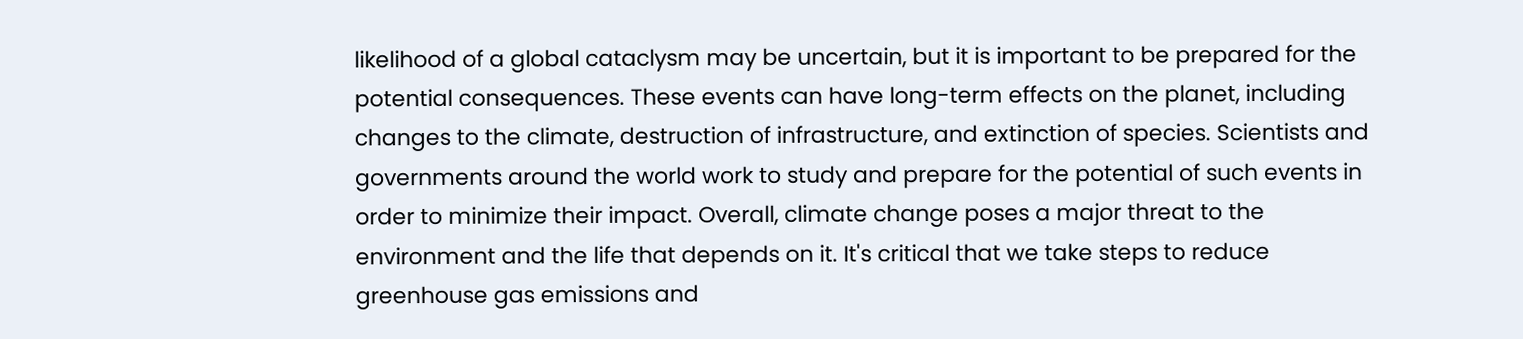likelihood of a global cataclysm may be uncertain, but it is important to be prepared for the potential consequences. These events can have long-term effects on the planet, including changes to the climate, destruction of infrastructure, and extinction of species. Scientists and governments around the world work to study and prepare for the potential of such events in order to minimize their impact. Overall, climate change poses a major threat to the environment and the life that depends on it. It's critical that we take steps to reduce greenhouse gas emissions and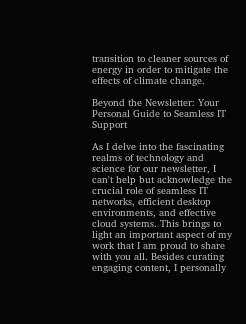transition to cleaner sources of energy in order to mitigate the effects of climate change.

Beyond the Newsletter: Your Personal Guide to Seamless IT Support

As I delve into the fascinating realms of technology and science for our newsletter, I can't help but acknowledge the crucial role of seamless IT networks, efficient desktop environments, and effective cloud systems. This brings to light an important aspect of my work that I am proud to share with you all. Besides curating engaging content, I personally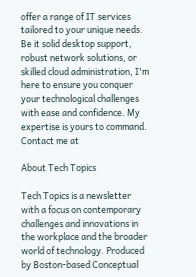offer a range of IT services tailored to your unique needs. Be it solid desktop support, robust network solutions, or skilled cloud administration, I'm here to ensure you conquer your technological challenges with ease and confidence. My expertise is yours to command. Contact me at

About Tech Topics

Tech Topics is a newsletter with a focus on contemporary challenges and innovations in the workplace and the broader world of technology. Produced by Boston-based Conceptual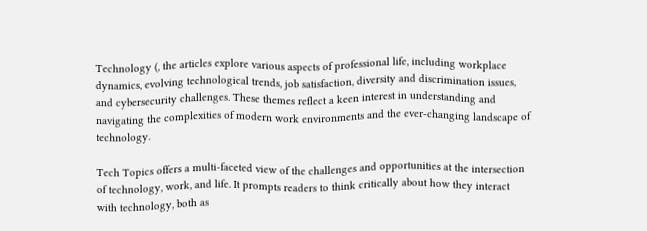Technology (, the articles explore various aspects of professional life, including workplace dynamics, evolving technological trends, job satisfaction, diversity and discrimination issues, and cybersecurity challenges. These themes reflect a keen interest in understanding and navigating the complexities of modern work environments and the ever-changing landscape of technology.

Tech Topics offers a multi-faceted view of the challenges and opportunities at the intersection of technology, work, and life. It prompts readers to think critically about how they interact with technology, both as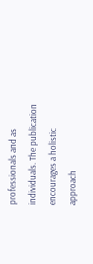professionals and as individuals. The publication encourages a holistic approach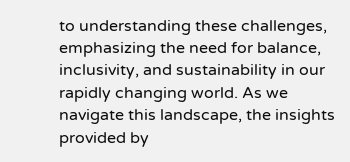to understanding these challenges, emphasizing the need for balance, inclusivity, and sustainability in our rapidly changing world. As we navigate this landscape, the insights provided by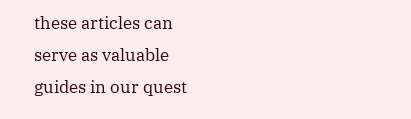these articles can serve as valuable guides in our quest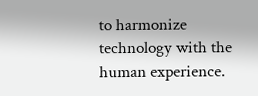to harmonize technology with the human experience.